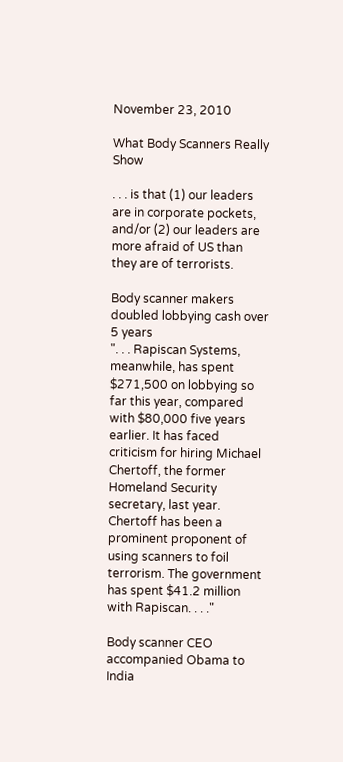November 23, 2010

What Body Scanners Really Show

. . . is that (1) our leaders are in corporate pockets, and/or (2) our leaders are more afraid of US than they are of terrorists.

Body scanner makers doubled lobbying cash over 5 years
". . . Rapiscan Systems, meanwhile, has spent $271,500 on lobbying so far this year, compared with $80,000 five years earlier. It has faced criticism for hiring Michael Chertoff, the former Homeland Security secretary, last year. Chertoff has been a prominent proponent of using scanners to foil terrorism. The government has spent $41.2 million with Rapiscan. . . ."

Body scanner CEO accompanied Obama to India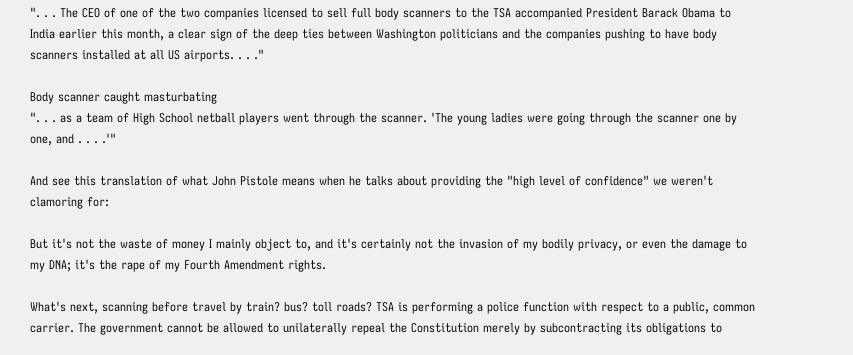". . . The CEO of one of the two companies licensed to sell full body scanners to the TSA accompanied President Barack Obama to India earlier this month, a clear sign of the deep ties between Washington politicians and the companies pushing to have body scanners installed at all US airports. . . ."

Body scanner caught masturbating
". . . as a team of High School netball players went through the scanner. 'The young ladies were going through the scanner one by one, and . . . .'"

And see this translation of what John Pistole means when he talks about providing the "high level of confidence" we weren't clamoring for:

But it's not the waste of money I mainly object to, and it's certainly not the invasion of my bodily privacy, or even the damage to my DNA; it's the rape of my Fourth Amendment rights.

What's next, scanning before travel by train? bus? toll roads? TSA is performing a police function with respect to a public, common carrier. The government cannot be allowed to unilaterally repeal the Constitution merely by subcontracting its obligations to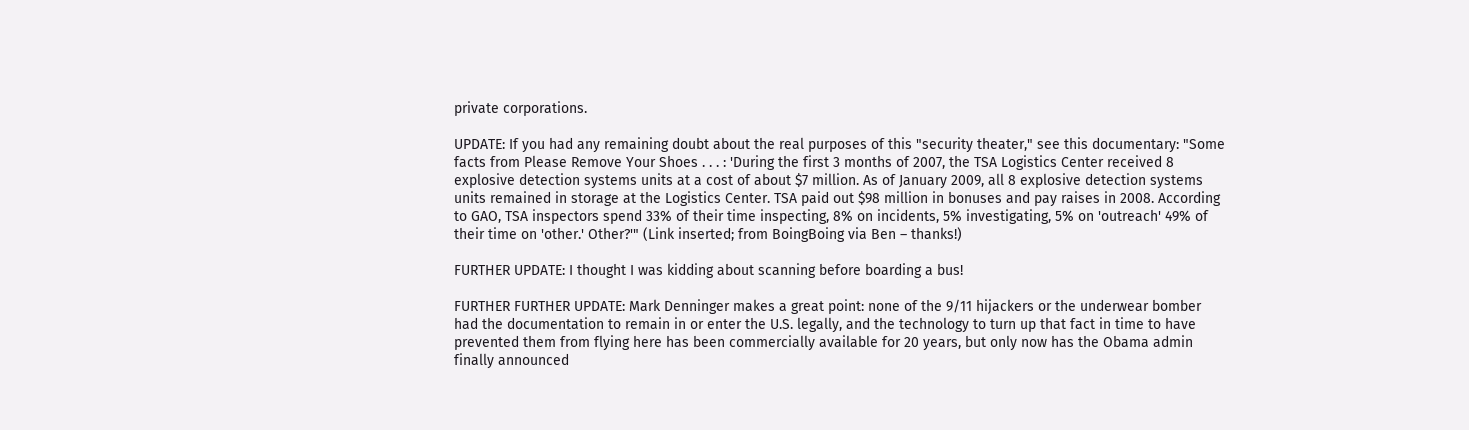private corporations.

UPDATE: If you had any remaining doubt about the real purposes of this "security theater," see this documentary: "Some facts from Please Remove Your Shoes . . . : 'During the first 3 months of 2007, the TSA Logistics Center received 8 explosive detection systems units at a cost of about $7 million. As of January 2009, all 8 explosive detection systems units remained in storage at the Logistics Center. TSA paid out $98 million in bonuses and pay raises in 2008. According to GAO, TSA inspectors spend 33% of their time inspecting, 8% on incidents, 5% investigating, 5% on 'outreach' 49% of their time on 'other.' Other?'" (Link inserted; from BoingBoing via Ben – thanks!)

FURTHER UPDATE: I thought I was kidding about scanning before boarding a bus!

FURTHER FURTHER UPDATE: Mark Denninger makes a great point: none of the 9/11 hijackers or the underwear bomber had the documentation to remain in or enter the U.S. legally, and the technology to turn up that fact in time to have prevented them from flying here has been commercially available for 20 years, but only now has the Obama admin finally announced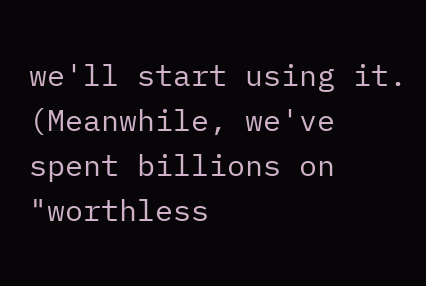we'll start using it. (Meanwhile, we've spent billions on "worthless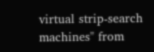virtual strip-search machines" from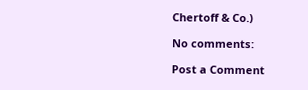Chertoff & Co.)

No comments:

Post a Comment